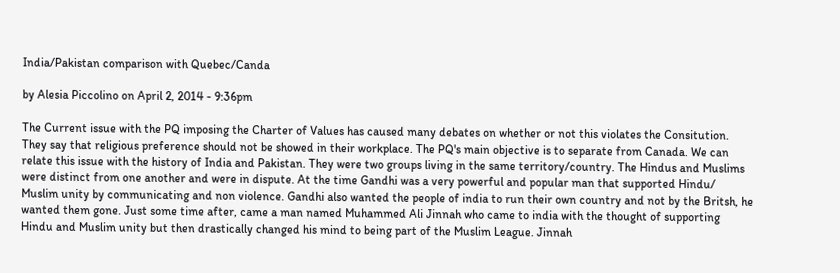India/Pakistan comparison with Quebec/Canda

by Alesia Piccolino on April 2, 2014 - 9:36pm

The Current issue with the PQ imposing the Charter of Values has caused many debates on whether or not this violates the Consitution. They say that religious preference should not be showed in their workplace. The PQ's main objective is to separate from Canada. We can relate this issue with the history of India and Pakistan. They were two groups living in the same territory/country. The Hindus and Muslims were distinct from one another and were in dispute. At the time Gandhi was a very powerful and popular man that supported Hindu/ Muslim unity by communicating and non violence. Gandhi also wanted the people of india to run their own country and not by the Britsh, he wanted them gone. Just some time after, came a man named Muhammed Ali Jinnah who came to india with the thought of supporting Hindu and Muslim unity but then drastically changed his mind to being part of the Muslim League. Jinnah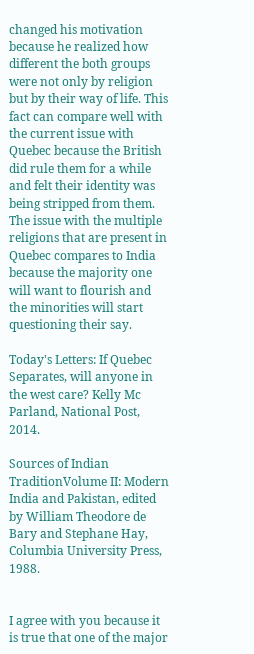changed his motivation because he realized how different the both groups were not only by religion but by their way of life. This fact can compare well with the current issue with Quebec because the British did rule them for a while and felt their identity was being stripped from them. The issue with the multiple religions that are present in Quebec compares to India because the majority one will want to flourish and the minorities will start questioning their say.

Today's Letters: If Quebec Separates, will anyone in the west care? Kelly Mc Parland, National Post, 2014.

Sources of Indian TraditionVolume II: Modern India and Pakistan, edited by William Theodore de Bary and Stephane Hay, Columbia University Press, 1988.


I agree with you because it is true that one of the major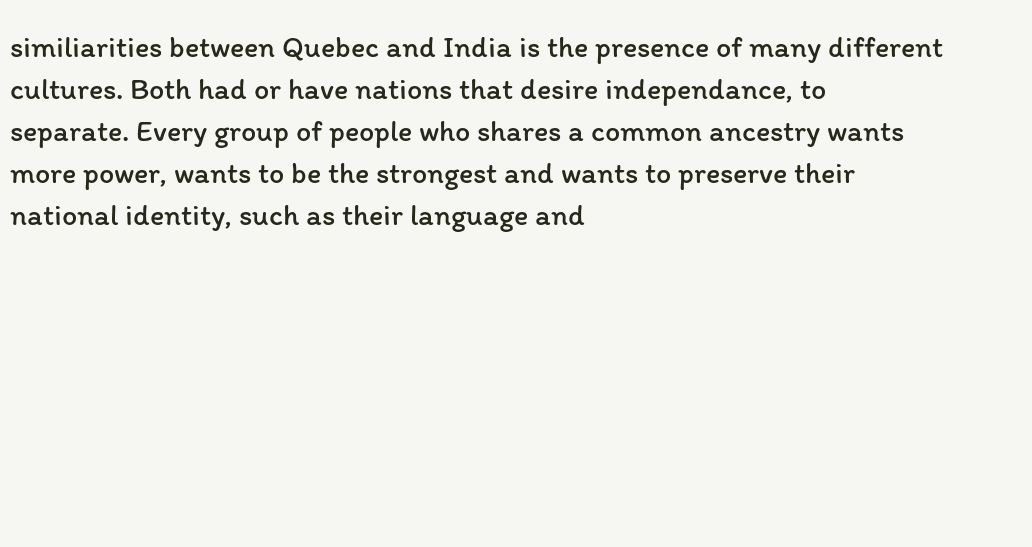similiarities between Quebec and India is the presence of many different cultures. Both had or have nations that desire independance, to separate. Every group of people who shares a common ancestry wants more power, wants to be the strongest and wants to preserve their national identity, such as their language and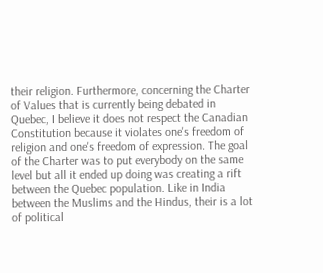their religion. Furthermore, concerning the Charter of Values that is currently being debated in Quebec, I believe it does not respect the Canadian Constitution because it violates one's freedom of religion and one's freedom of expression. The goal of the Charter was to put everybody on the same level but all it ended up doing was creating a rift between the Quebec population. Like in India between the Muslims and the Hindus, their is a lot of political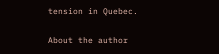tension in Quebec.

About the author